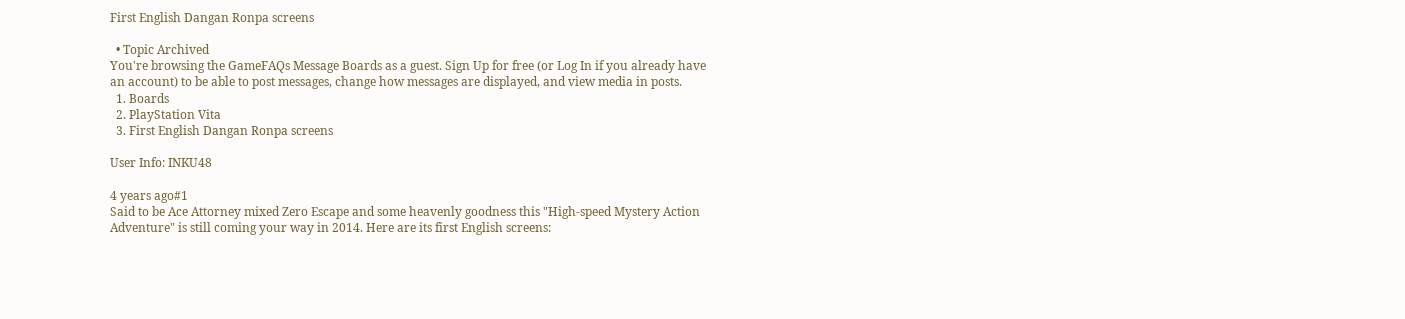First English Dangan Ronpa screens

  • Topic Archived
You're browsing the GameFAQs Message Boards as a guest. Sign Up for free (or Log In if you already have an account) to be able to post messages, change how messages are displayed, and view media in posts.
  1. Boards
  2. PlayStation Vita
  3. First English Dangan Ronpa screens

User Info: INKU48

4 years ago#1
Said to be Ace Attorney mixed Zero Escape and some heavenly goodness this "High-speed Mystery Action Adventure" is still coming your way in 2014. Here are its first English screens: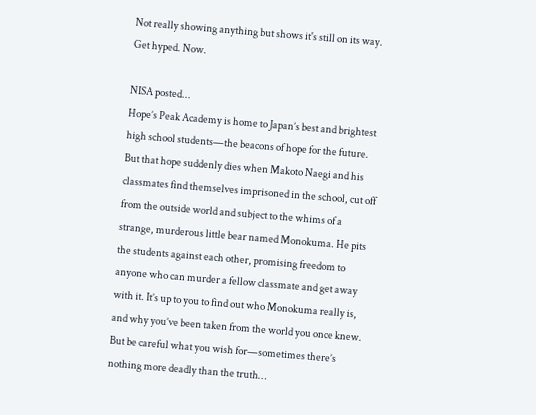Not really showing anything but shows it's still on its way. Get hyped. Now.

NISA posted...
Hope’s Peak Academy is home to Japan’s best and brightest high school students—the beacons of hope for the future. But that hope suddenly dies when Makoto Naegi and his classmates find themselves imprisoned in the school, cut off from the outside world and subject to the whims of a strange, murderous little bear named Monokuma. He pits the students against each other, promising freedom to anyone who can murder a fellow classmate and get away with it. It’s up to you to find out who Monokuma really is, and why you’ve been taken from the world you once knew. But be careful what you wish for—sometimes there’s nothing more deadly than the truth…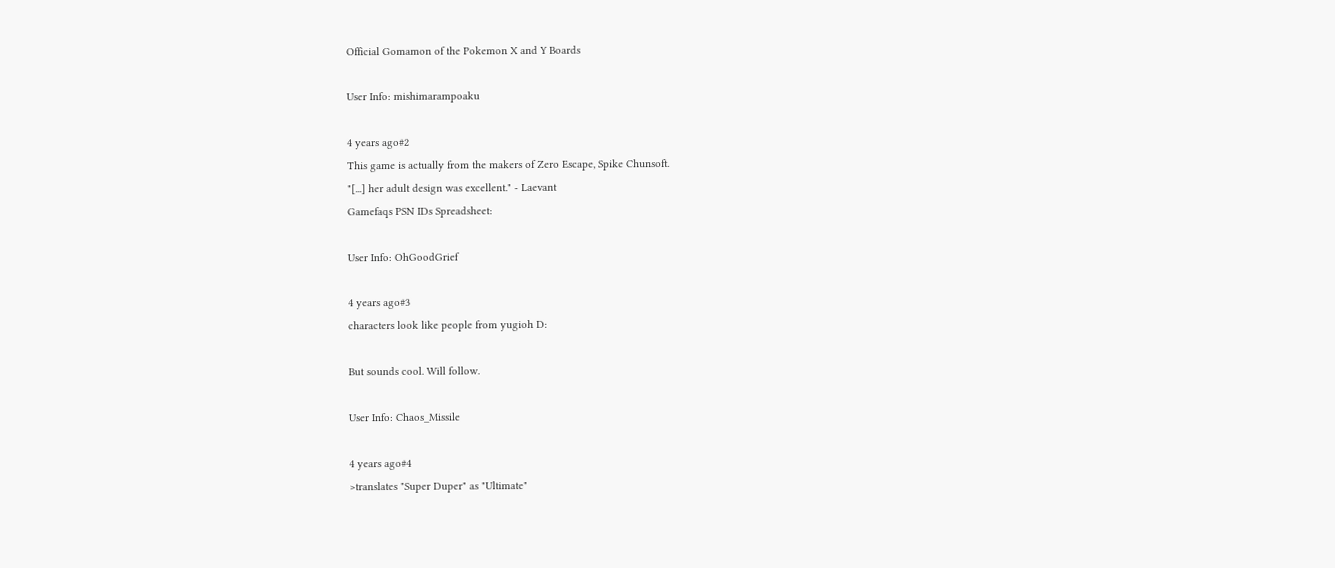Official Gomamon of the Pokemon X and Y Boards

User Info: mishimarampoaku

4 years ago#2
This game is actually from the makers of Zero Escape, Spike Chunsoft.
"[...] her adult design was excellent." - Laevant
Gamefaqs PSN IDs Spreadsheet:

User Info: OhGoodGrief

4 years ago#3
characters look like people from yugioh D:

But sounds cool. Will follow.

User Info: Chaos_Missile

4 years ago#4
>translates "Super Duper" as "Ultimate"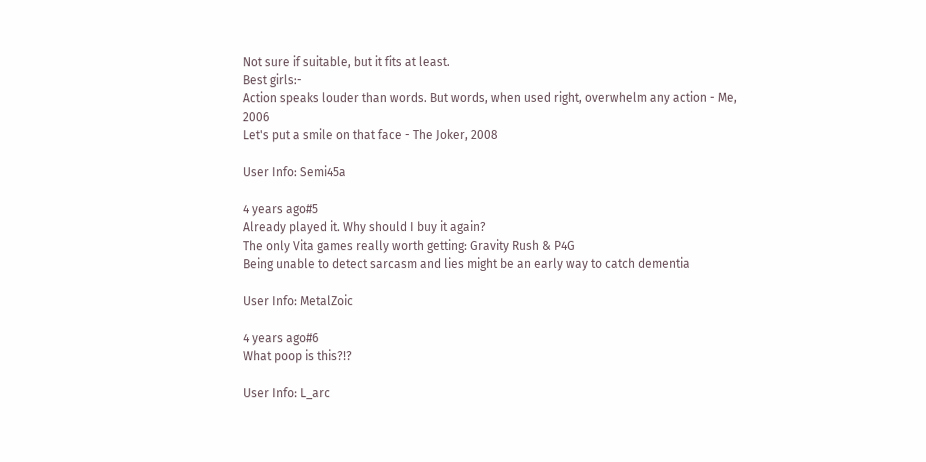Not sure if suitable, but it fits at least.
Best girls:-
Action speaks louder than words. But words, when used right, overwhelm any action - Me, 2006
Let's put a smile on that face - The Joker, 2008

User Info: Semi45a

4 years ago#5
Already played it. Why should I buy it again?
The only Vita games really worth getting: Gravity Rush & P4G
Being unable to detect sarcasm and lies might be an early way to catch dementia

User Info: MetalZoic

4 years ago#6
What poop is this?!?

User Info: L_arc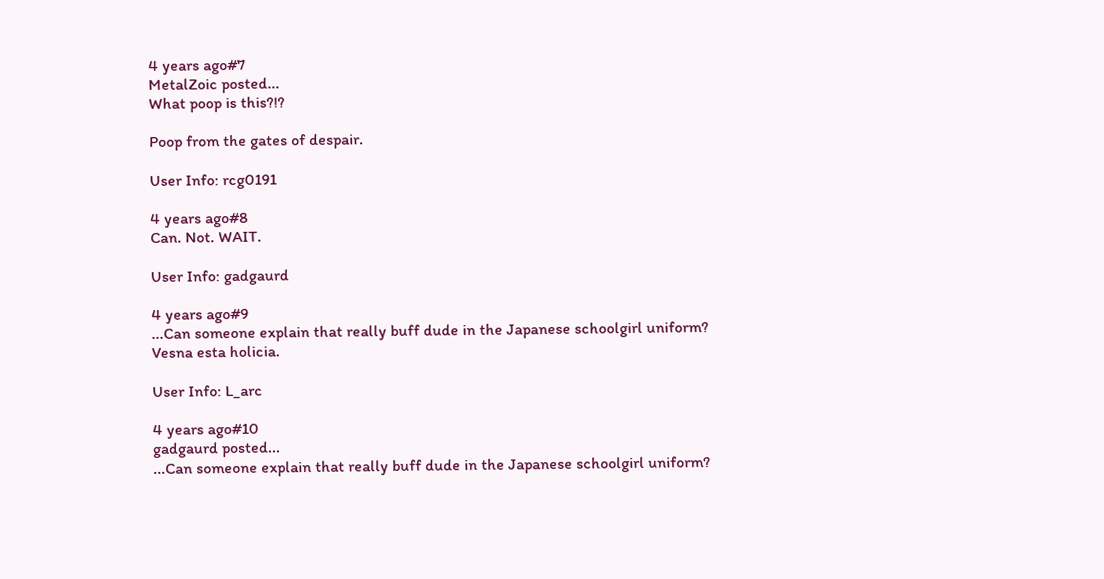4 years ago#7
MetalZoic posted...
What poop is this?!?

Poop from the gates of despair.

User Info: rcg0191

4 years ago#8
Can. Not. WAIT.

User Info: gadgaurd

4 years ago#9
...Can someone explain that really buff dude in the Japanese schoolgirl uniform?
Vesna esta holicia.

User Info: L_arc

4 years ago#10
gadgaurd posted...
...Can someone explain that really buff dude in the Japanese schoolgirl uniform?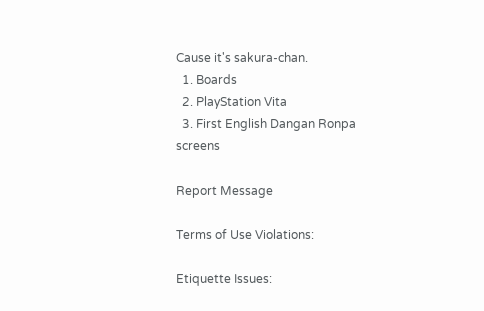Cause it's sakura-chan.
  1. Boards
  2. PlayStation Vita
  3. First English Dangan Ronpa screens

Report Message

Terms of Use Violations:

Etiquette Issues: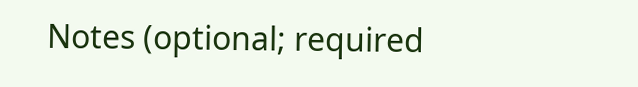Notes (optional; required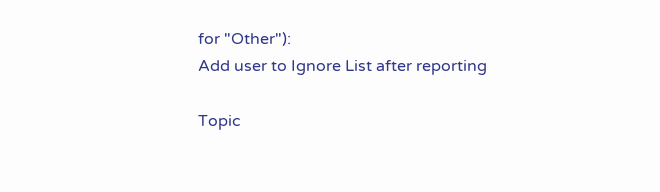for "Other"):
Add user to Ignore List after reporting

Topic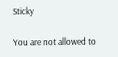Sticky

You are not allowed to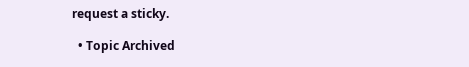request a sticky.

  • Topic Archived